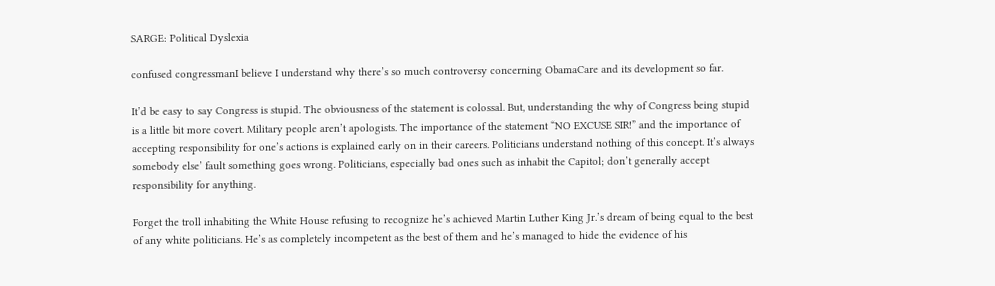SARGE: Political Dyslexia

confused congressmanI believe I understand why there’s so much controversy concerning ObamaCare and its development so far.

It’d be easy to say Congress is stupid. The obviousness of the statement is colossal. But, understanding the why of Congress being stupid is a little bit more covert. Military people aren’t apologists. The importance of the statement “NO EXCUSE SIR!” and the importance of accepting responsibility for one’s actions is explained early on in their careers. Politicians understand nothing of this concept. It’s always somebody else’ fault something goes wrong. Politicians, especially bad ones such as inhabit the Capitol; don’t generally accept responsibility for anything.

Forget the troll inhabiting the White House refusing to recognize he’s achieved Martin Luther King Jr.’s dream of being equal to the best of any white politicians. He’s as completely incompetent as the best of them and he’s managed to hide the evidence of his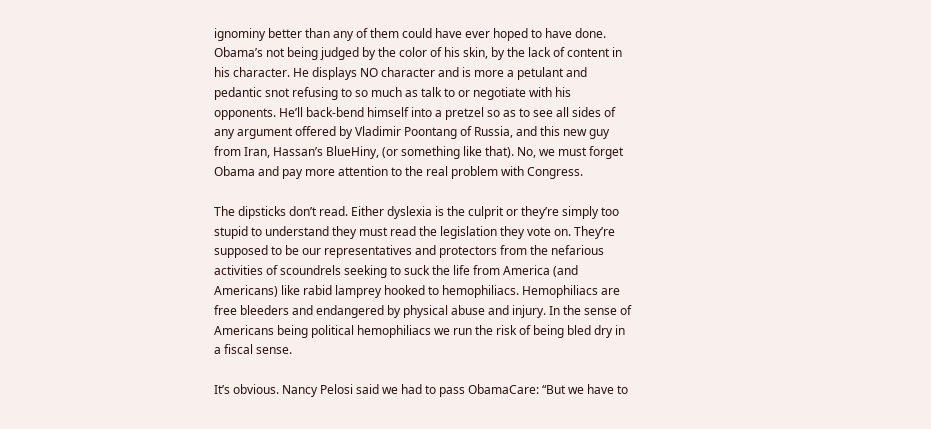ignominy better than any of them could have ever hoped to have done. Obama’s not being judged by the color of his skin, by the lack of content in his character. He displays NO character and is more a petulant and pedantic snot refusing to so much as talk to or negotiate with his opponents. He’ll back-bend himself into a pretzel so as to see all sides of any argument offered by Vladimir Poontang of Russia, and this new guy from Iran, Hassan’s BlueHiny, (or something like that). No, we must forget Obama and pay more attention to the real problem with Congress.

The dipsticks don’t read. Either dyslexia is the culprit or they’re simply too stupid to understand they must read the legislation they vote on. They’re supposed to be our representatives and protectors from the nefarious activities of scoundrels seeking to suck the life from America (and Americans) like rabid lamprey hooked to hemophiliacs. Hemophiliacs are free bleeders and endangered by physical abuse and injury. In the sense of Americans being political hemophiliacs we run the risk of being bled dry in a fiscal sense.

It’s obvious. Nancy Pelosi said we had to pass ObamaCare: “But we have to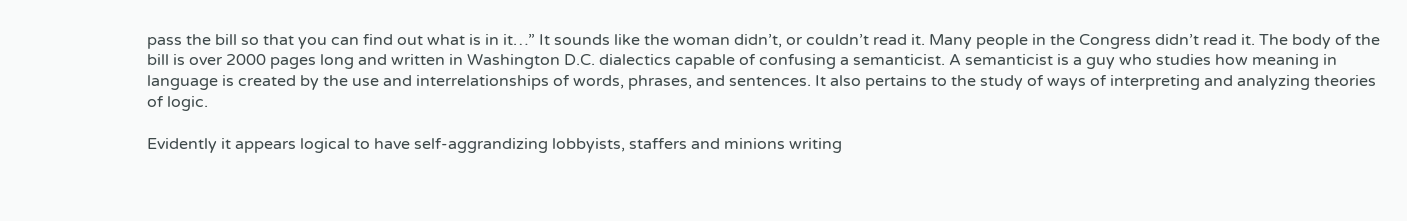pass the bill so that you can find out what is in it…” It sounds like the woman didn’t, or couldn’t read it. Many people in the Congress didn’t read it. The body of the bill is over 2000 pages long and written in Washington D.C. dialectics capable of confusing a semanticist. A semanticist is a guy who studies how meaning in language is created by the use and interrelationships of words, phrases, and sentences. It also pertains to the study of ways of interpreting and analyzing theories of logic.

Evidently it appears logical to have self-aggrandizing lobbyists, staffers and minions writing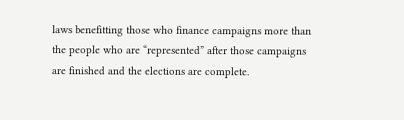laws benefitting those who finance campaigns more than the people who are “represented” after those campaigns are finished and the elections are complete.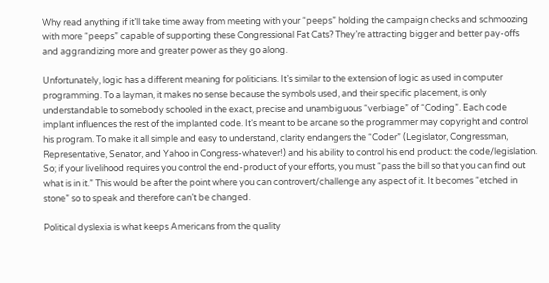Why read anything if it’ll take time away from meeting with your “peeps” holding the campaign checks and schmoozing with more “peeps” capable of supporting these Congressional Fat Cats? They’re attracting bigger and better pay-offs and aggrandizing more and greater power as they go along.

Unfortunately, logic has a different meaning for politicians. It’s similar to the extension of logic as used in computer programming. To a layman, it makes no sense because the symbols used, and their specific placement, is only understandable to somebody schooled in the exact, precise and unambiguous “verbiage” of “Coding”. Each code implant influences the rest of the implanted code. It‘s meant to be arcane so the programmer may copyright and control his program. To make it all simple and easy to understand, clarity endangers the “Coder” (Legislator, Congressman, Representative, Senator, and Yahoo in Congress-whatever!) and his ability to control his end product: the code/legislation. So; if your livelihood requires you control the end-product of your efforts, you must “pass the bill so that you can find out what is in it.” This would be after the point where you can controvert/challenge any aspect of it. It becomes “etched in stone” so to speak and therefore can’t be changed.

Political dyslexia is what keeps Americans from the quality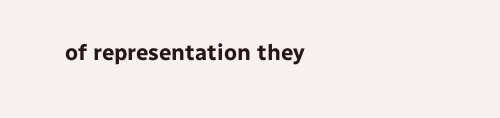of representation they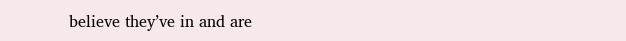believe they’ve in and are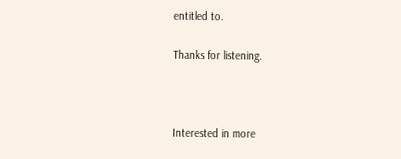entitled to.

Thanks for listening.



Interested in more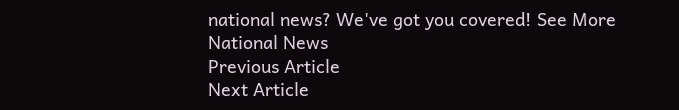national news? We've got you covered! See More National News
Previous Article
Next Article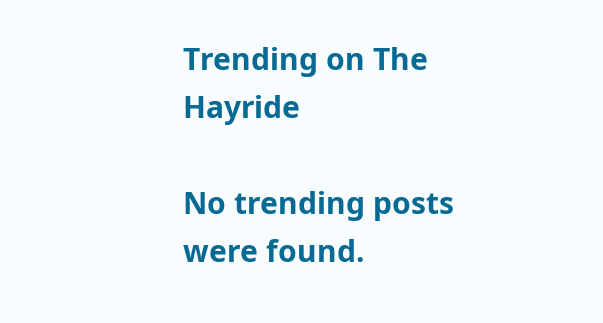Trending on The Hayride

No trending posts were found.